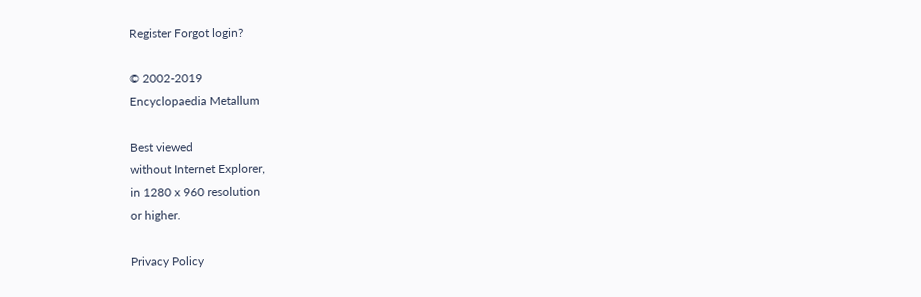Register Forgot login?

© 2002-2019
Encyclopaedia Metallum

Best viewed
without Internet Explorer,
in 1280 x 960 resolution
or higher.

Privacy Policy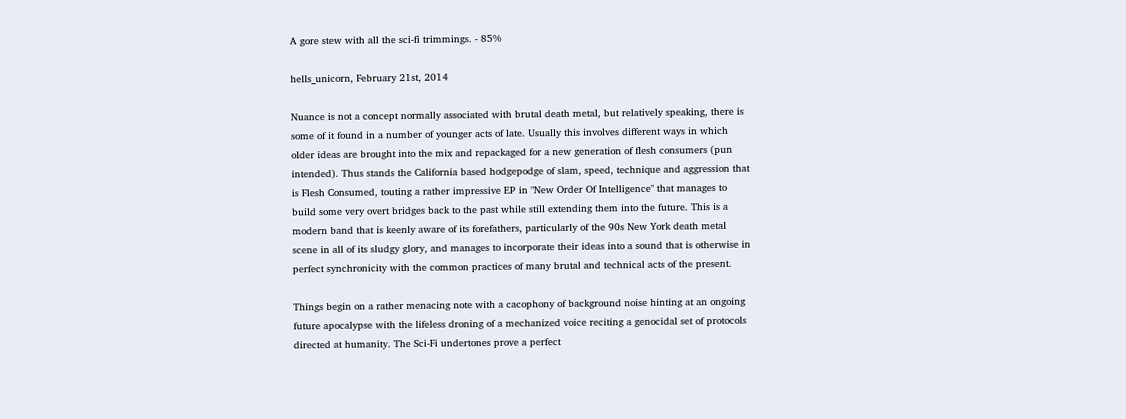A gore stew with all the sci-fi trimmings. - 85%

hells_unicorn, February 21st, 2014

Nuance is not a concept normally associated with brutal death metal, but relatively speaking, there is some of it found in a number of younger acts of late. Usually this involves different ways in which older ideas are brought into the mix and repackaged for a new generation of flesh consumers (pun intended). Thus stands the California based hodgepodge of slam, speed, technique and aggression that is Flesh Consumed, touting a rather impressive EP in "New Order Of Intelligence" that manages to build some very overt bridges back to the past while still extending them into the future. This is a modern band that is keenly aware of its forefathers, particularly of the 90s New York death metal scene in all of its sludgy glory, and manages to incorporate their ideas into a sound that is otherwise in perfect synchronicity with the common practices of many brutal and technical acts of the present.

Things begin on a rather menacing note with a cacophony of background noise hinting at an ongoing future apocalypse with the lifeless droning of a mechanized voice reciting a genocidal set of protocols directed at humanity. The Sci-Fi undertones prove a perfect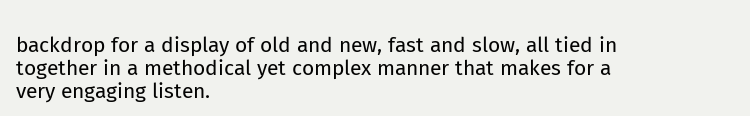backdrop for a display of old and new, fast and slow, all tied in together in a methodical yet complex manner that makes for a very engaging listen.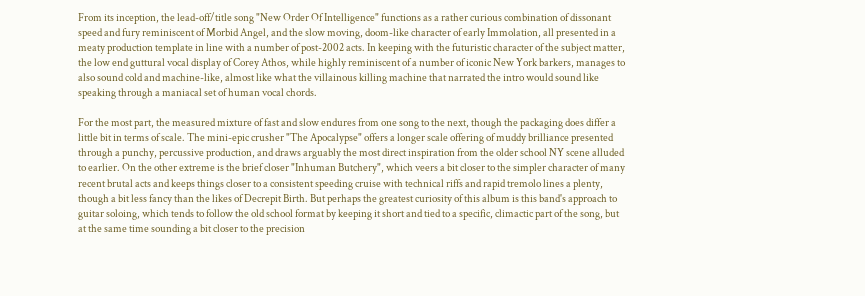From its inception, the lead-off/title song "New Order Of Intelligence" functions as a rather curious combination of dissonant speed and fury reminiscent of Morbid Angel, and the slow moving, doom-like character of early Immolation, all presented in a meaty production template in line with a number of post-2002 acts. In keeping with the futuristic character of the subject matter, the low end guttural vocal display of Corey Athos, while highly reminiscent of a number of iconic New York barkers, manages to also sound cold and machine-like, almost like what the villainous killing machine that narrated the intro would sound like speaking through a maniacal set of human vocal chords.

For the most part, the measured mixture of fast and slow endures from one song to the next, though the packaging does differ a little bit in terms of scale. The mini-epic crusher "The Apocalypse" offers a longer scale offering of muddy brilliance presented through a punchy, percussive production, and draws arguably the most direct inspiration from the older school NY scene alluded to earlier. On the other extreme is the brief closer "Inhuman Butchery", which veers a bit closer to the simpler character of many recent brutal acts and keeps things closer to a consistent speeding cruise with technical riffs and rapid tremolo lines a plenty, though a bit less fancy than the likes of Decrepit Birth. But perhaps the greatest curiosity of this album is this band's approach to guitar soloing, which tends to follow the old school format by keeping it short and tied to a specific, climactic part of the song, but at the same time sounding a bit closer to the precision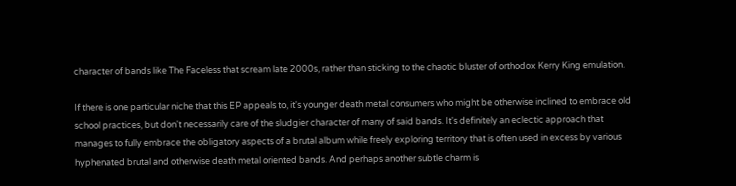character of bands like The Faceless that scream late 2000s, rather than sticking to the chaotic bluster of orthodox Kerry King emulation.

If there is one particular niche that this EP appeals to, it's younger death metal consumers who might be otherwise inclined to embrace old school practices, but don't necessarily care of the sludgier character of many of said bands. It's definitely an eclectic approach that manages to fully embrace the obligatory aspects of a brutal album while freely exploring territory that is often used in excess by various hyphenated brutal and otherwise death metal oriented bands. And perhaps another subtle charm is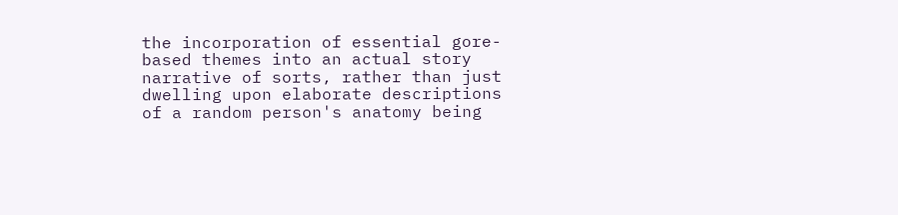the incorporation of essential gore-based themes into an actual story narrative of sorts, rather than just dwelling upon elaborate descriptions of a random person's anatomy being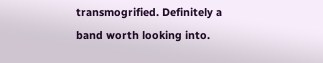transmogrified. Definitely a band worth looking into.